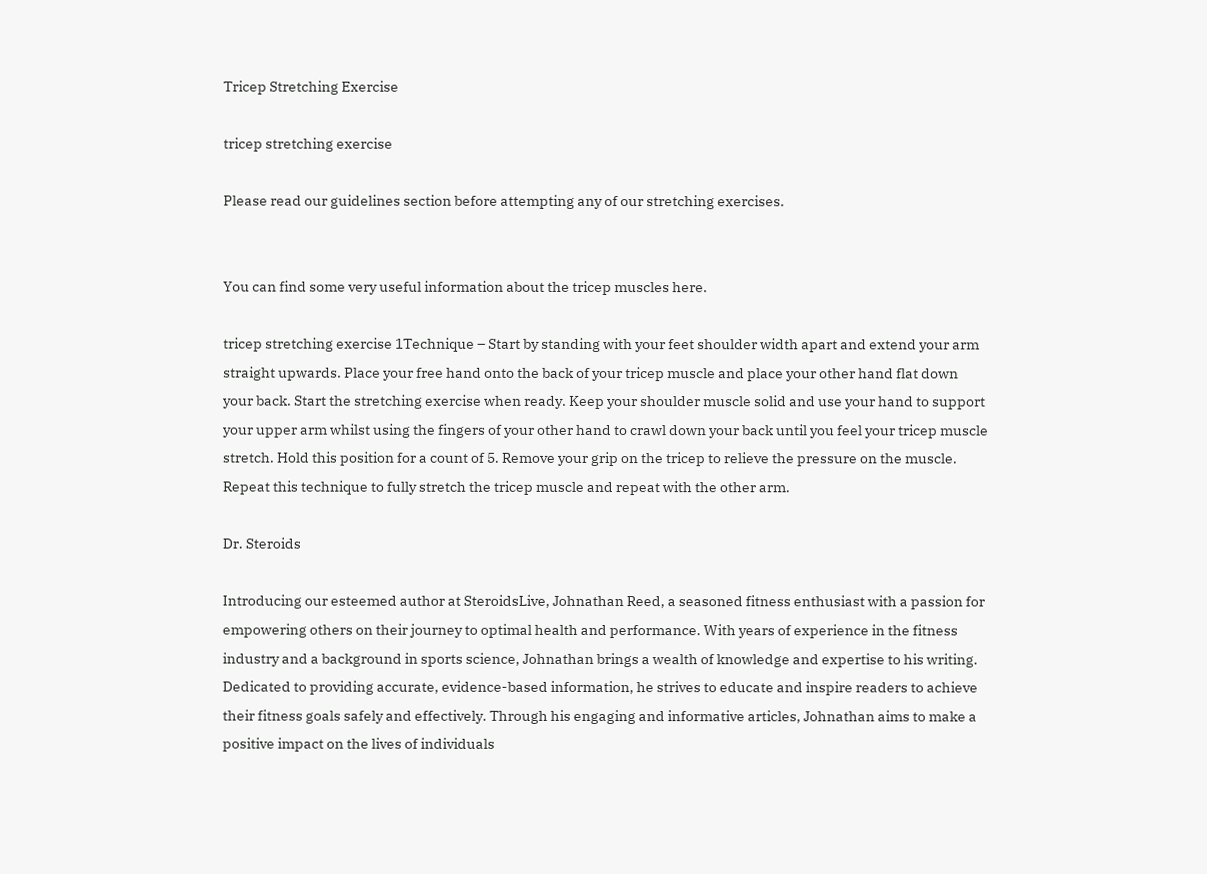Tricep Stretching Exercise

tricep stretching exercise

Please read our guidelines section before attempting any of our stretching exercises.


You can find some very useful information about the tricep muscles here.

tricep stretching exercise 1Technique – Start by standing with your feet shoulder width apart and extend your arm straight upwards. Place your free hand onto the back of your tricep muscle and place your other hand flat down your back. Start the stretching exercise when ready. Keep your shoulder muscle solid and use your hand to support your upper arm whilst using the fingers of your other hand to crawl down your back until you feel your tricep muscle stretch. Hold this position for a count of 5. Remove your grip on the tricep to relieve the pressure on the muscle. Repeat this technique to fully stretch the tricep muscle and repeat with the other arm.

Dr. Steroids

Introducing our esteemed author at SteroidsLive, Johnathan Reed, a seasoned fitness enthusiast with a passion for empowering others on their journey to optimal health and performance. With years of experience in the fitness industry and a background in sports science, Johnathan brings a wealth of knowledge and expertise to his writing. Dedicated to providing accurate, evidence-based information, he strives to educate and inspire readers to achieve their fitness goals safely and effectively. Through his engaging and informative articles, Johnathan aims to make a positive impact on the lives of individuals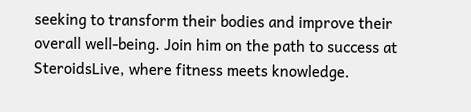seeking to transform their bodies and improve their overall well-being. Join him on the path to success at SteroidsLive, where fitness meets knowledge.